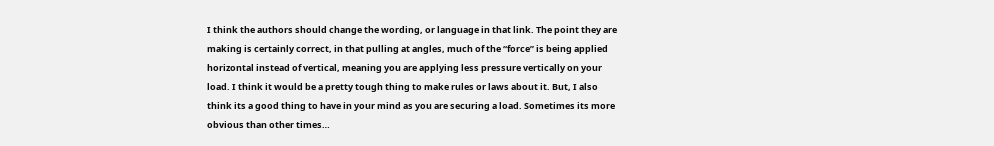I think the authors should change the wording, or language in that link. The point they are making is certainly correct, in that pulling at angles, much of the “force” is being applied horizontal instead of vertical, meaning you are applying less pressure vertically on your load. I think it would be a pretty tough thing to make rules or laws about it. But, I also think its a good thing to have in your mind as you are securing a load. Sometimes its more obvious than other times…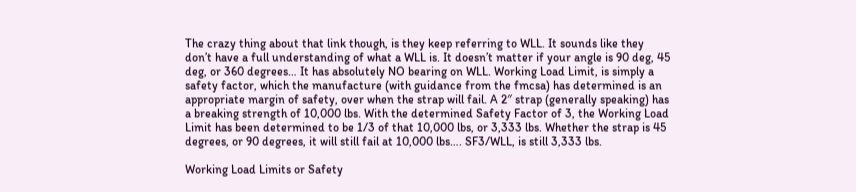The crazy thing about that link though, is they keep referring to WLL. It sounds like they don’t have a full understanding of what a WLL is. It doesn’t matter if your angle is 90 deg, 45 deg, or 360 degrees… It has absolutely NO bearing on WLL. Working Load Limit, is simply a safety factor, which the manufacture (with guidance from the fmcsa) has determined is an appropriate margin of safety, over when the strap will fail. A 2″ strap (generally speaking) has a breaking strength of 10,000 lbs. With the determined Safety Factor of 3, the Working Load Limit has been determined to be 1/3 of that 10,000 lbs, or 3,333 lbs. Whether the strap is 45 degrees, or 90 degrees, it will still fail at 10,000 lbs…. SF3/WLL, is still 3,333 lbs.

Working Load Limits or Safety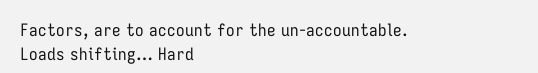Factors, are to account for the un-accountable. Loads shifting… Hard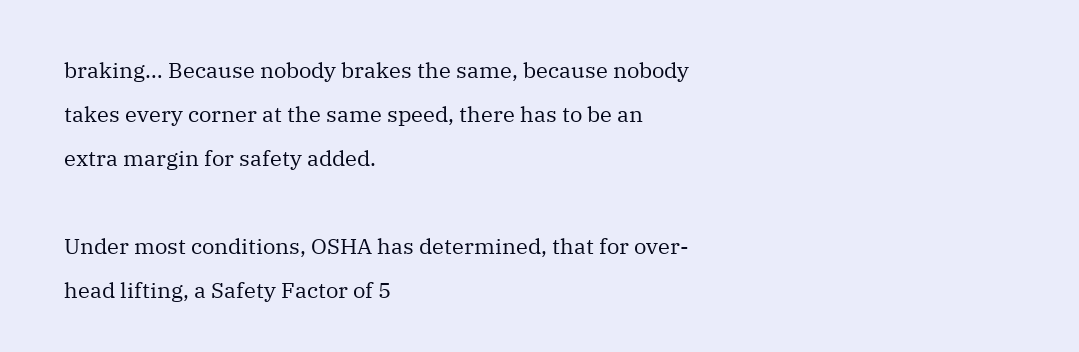braking… Because nobody brakes the same, because nobody takes every corner at the same speed, there has to be an extra margin for safety added.

Under most conditions, OSHA has determined, that for over-head lifting, a Safety Factor of 5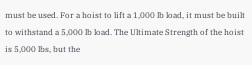must be used. For a hoist to lift a 1,000 lb load, it must be built to withstand a 5,000 lb load. The Ultimate Strength of the hoist is 5,000 lbs, but the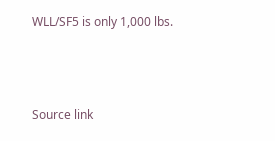WLL/SF5 is only 1,000 lbs.



Source link